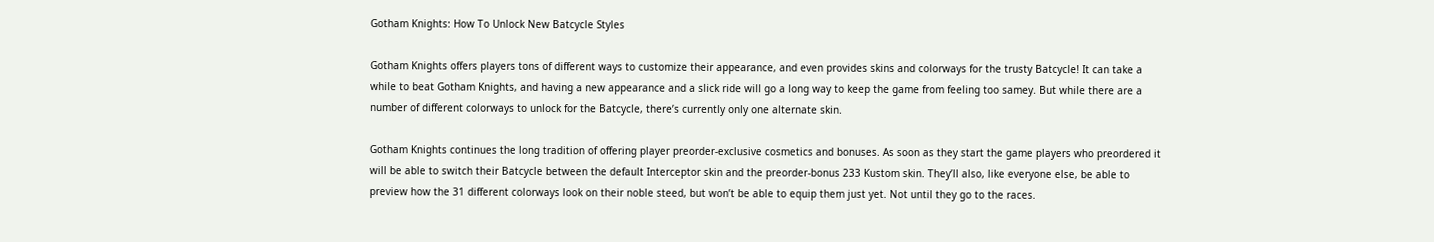Gotham Knights: How To Unlock New Batcycle Styles

Gotham Knights offers players tons of different ways to customize their appearance, and even provides skins and colorways for the trusty Batcycle! It can take a while to beat Gotham Knights, and having a new appearance and a slick ride will go a long way to keep the game from feeling too samey. But while there are a number of different colorways to unlock for the Batcycle, there’s currently only one alternate skin.

Gotham Knights continues the long tradition of offering player preorder-exclusive cosmetics and bonuses. As soon as they start the game players who preordered it will be able to switch their Batcycle between the default Interceptor skin and the preorder-bonus 233 Kustom skin. They’ll also, like everyone else, be able to preview how the 31 different colorways look on their noble steed, but won’t be able to equip them just yet. Not until they go to the races.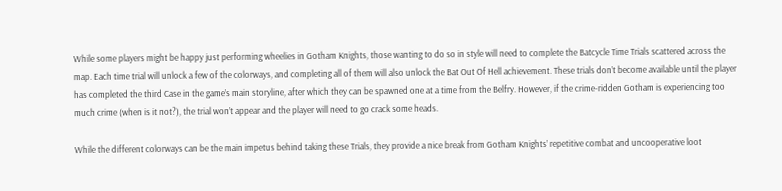While some players might be happy just performing wheelies in Gotham Knights, those wanting to do so in style will need to complete the Batcycle Time Trials scattered across the map. Each time trial will unlock a few of the colorways, and completing all of them will also unlock the Bat Out Of Hell achievement. These trials don’t become available until the player has completed the third Case in the game’s main storyline, after which they can be spawned one at a time from the Belfry. However, if the crime-ridden Gotham is experiencing too much crime (when is it not?), the trial won’t appear and the player will need to go crack some heads.

While the different colorways can be the main impetus behind taking these Trials, they provide a nice break from Gotham Knights’ repetitive combat and uncooperative loot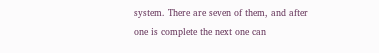system. There are seven of them, and after one is complete the next one can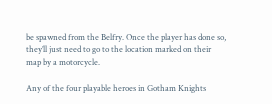be spawned from the Belfry. Once the player has done so, they’ll just need to go to the location marked on their map by a motorcycle.

Any of the four playable heroes in Gotham Knights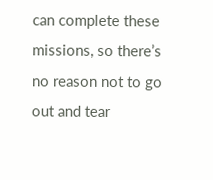can complete these missions, so there’s no reason not to go out and tear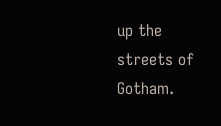up the streets of Gotham.